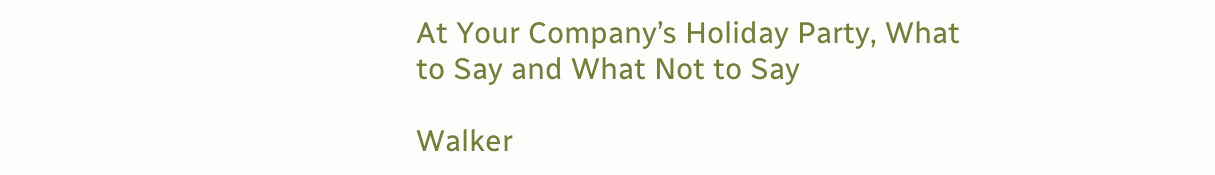At Your Company’s Holiday Party, What to Say and What Not to Say

Walker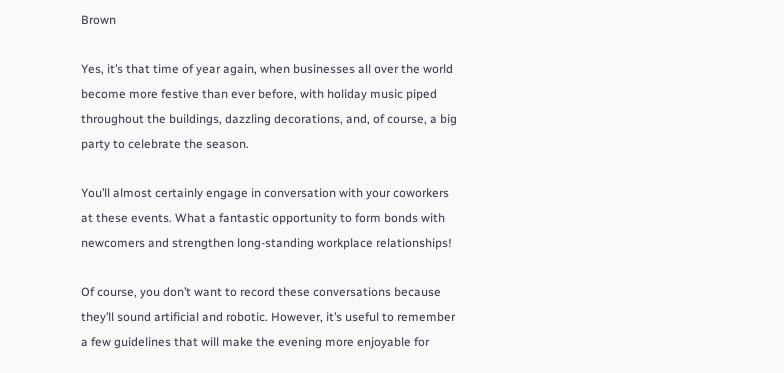Brown

Yes, it’s that time of year again, when businesses all over the world become more festive than ever before, with holiday music piped throughout the buildings, dazzling decorations, and, of course, a big party to celebrate the season.

You’ll almost certainly engage in conversation with your coworkers at these events. What a fantastic opportunity to form bonds with newcomers and strengthen long-standing workplace relationships!

Of course, you don’t want to record these conversations because they’ll sound artificial and robotic. However, it’s useful to remember a few guidelines that will make the evening more enjoyable for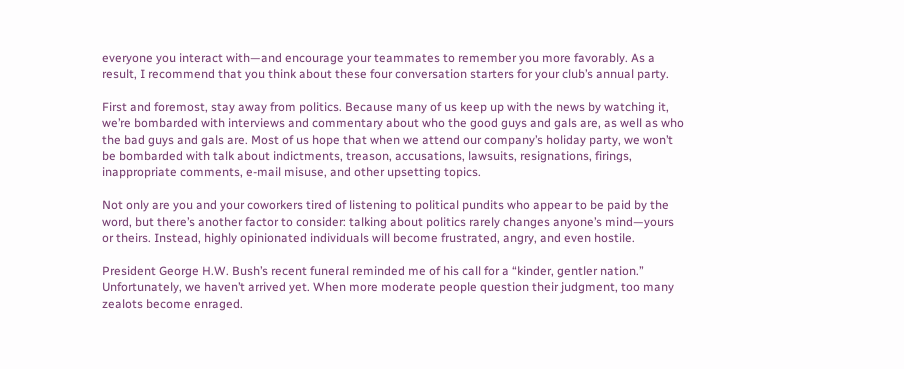everyone you interact with—and encourage your teammates to remember you more favorably. As a result, I recommend that you think about these four conversation starters for your club’s annual party.

First and foremost, stay away from politics. Because many of us keep up with the news by watching it, we’re bombarded with interviews and commentary about who the good guys and gals are, as well as who the bad guys and gals are. Most of us hope that when we attend our company’s holiday party, we won’t be bombarded with talk about indictments, treason, accusations, lawsuits, resignations, firings, inappropriate comments, e-mail misuse, and other upsetting topics.

Not only are you and your coworkers tired of listening to political pundits who appear to be paid by the word, but there’s another factor to consider: talking about politics rarely changes anyone’s mind—yours or theirs. Instead, highly opinionated individuals will become frustrated, angry, and even hostile.

President George H.W. Bush’s recent funeral reminded me of his call for a “kinder, gentler nation.” Unfortunately, we haven’t arrived yet. When more moderate people question their judgment, too many zealots become enraged.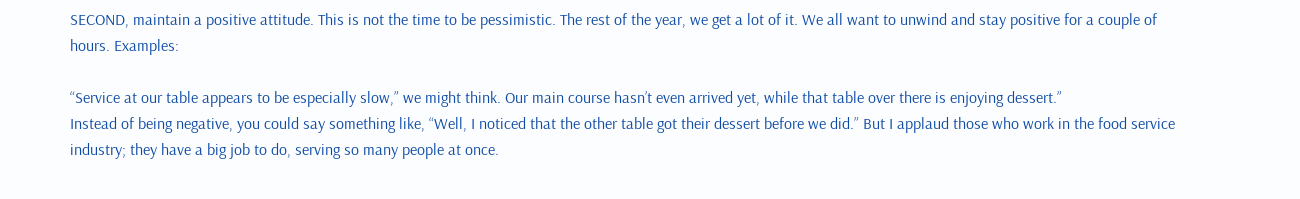SECOND, maintain a positive attitude. This is not the time to be pessimistic. The rest of the year, we get a lot of it. We all want to unwind and stay positive for a couple of hours. Examples:

“Service at our table appears to be especially slow,” we might think. Our main course hasn’t even arrived yet, while that table over there is enjoying dessert.”
Instead of being negative, you could say something like, “Well, I noticed that the other table got their dessert before we did.” But I applaud those who work in the food service industry; they have a big job to do, serving so many people at once.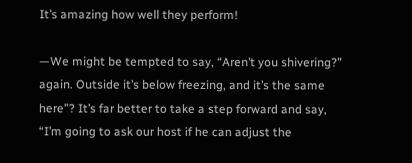It’s amazing how well they perform!

—We might be tempted to say, “Aren’t you shivering?” again. Outside it’s below freezing, and it’s the same here”? It’s far better to take a step forward and say, “I’m going to ask our host if he can adjust the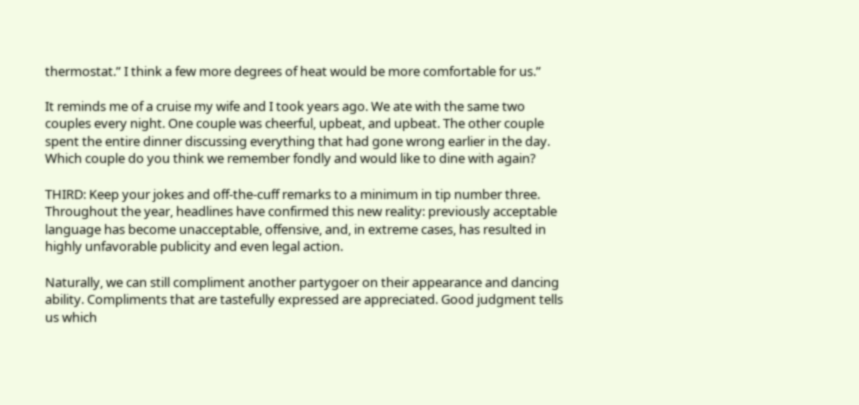thermostat.” I think a few more degrees of heat would be more comfortable for us.”

It reminds me of a cruise my wife and I took years ago. We ate with the same two couples every night. One couple was cheerful, upbeat, and upbeat. The other couple spent the entire dinner discussing everything that had gone wrong earlier in the day. Which couple do you think we remember fondly and would like to dine with again?

THIRD: Keep your jokes and off-the-cuff remarks to a minimum in tip number three. Throughout the year, headlines have confirmed this new reality: previously acceptable language has become unacceptable, offensive, and, in extreme cases, has resulted in highly unfavorable publicity and even legal action.

Naturally, we can still compliment another partygoer on their appearance and dancing ability. Compliments that are tastefully expressed are appreciated. Good judgment tells us which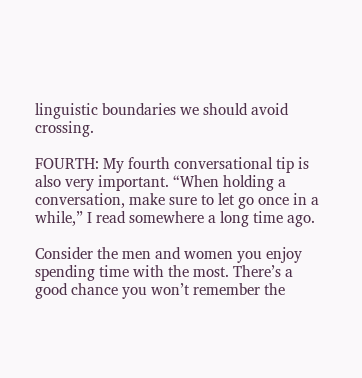linguistic boundaries we should avoid crossing.

FOURTH: My fourth conversational tip is also very important. “When holding a conversation, make sure to let go once in a while,” I read somewhere a long time ago.

Consider the men and women you enjoy spending time with the most. There’s a good chance you won’t remember the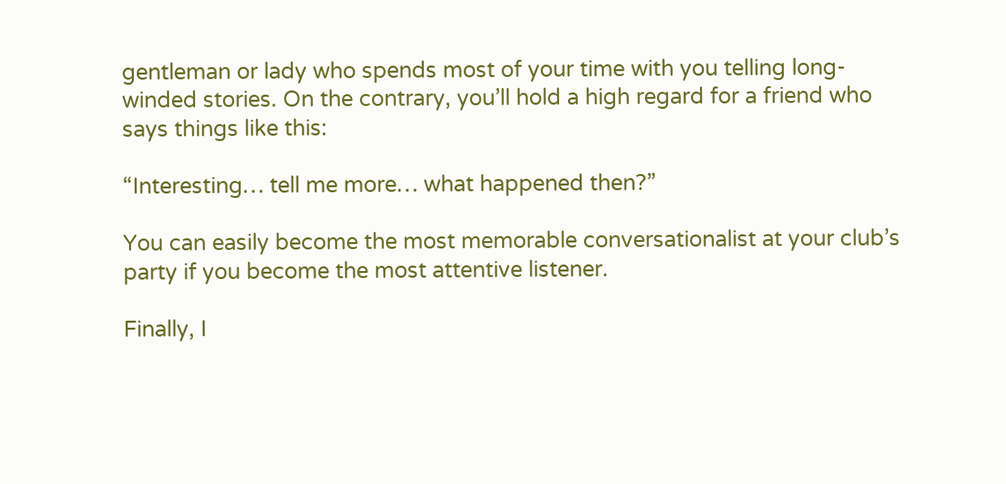gentleman or lady who spends most of your time with you telling long-winded stories. On the contrary, you’ll hold a high regard for a friend who says things like this:

“Interesting… tell me more… what happened then?”

You can easily become the most memorable conversationalist at your club’s party if you become the most attentive listener.

Finally, I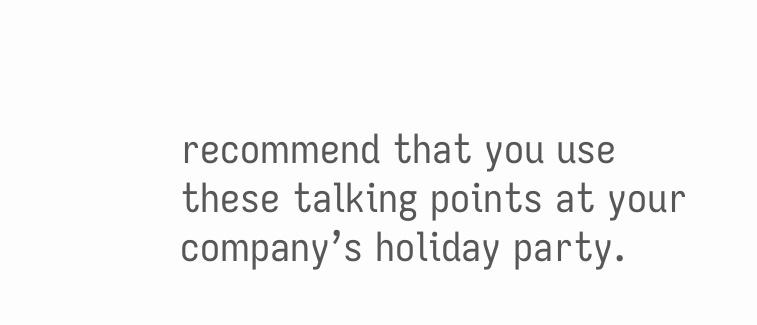recommend that you use these talking points at your company’s holiday party.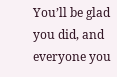You’ll be glad you did, and everyone you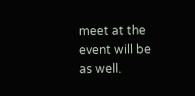meet at the event will be as well.